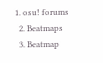1. osu! forums
  2. Beatmaps
  3. Beatmap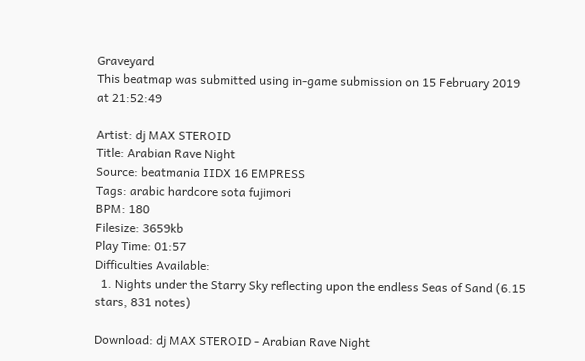Graveyard
This beatmap was submitted using in-game submission on 15 February 2019 at 21:52:49

Artist: dj MAX STEROID
Title: Arabian Rave Night
Source: beatmania IIDX 16 EMPRESS
Tags: arabic hardcore sota fujimori
BPM: 180
Filesize: 3659kb
Play Time: 01:57
Difficulties Available:
  1. Nights under the Starry Sky reflecting upon the endless Seas of Sand (6.15 stars, 831 notes)

Download: dj MAX STEROID - Arabian Rave Night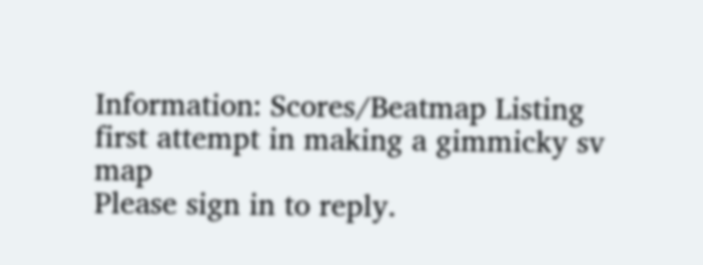Information: Scores/Beatmap Listing
first attempt in making a gimmicky sv map
Please sign in to reply.